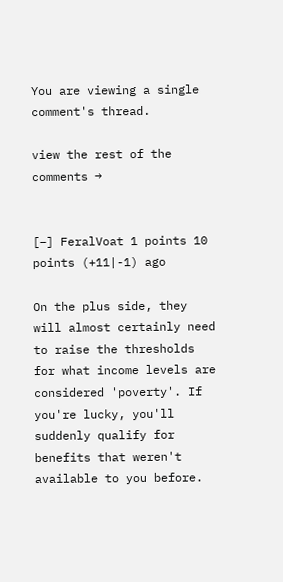You are viewing a single comment's thread.

view the rest of the comments →


[–] FeralVoat 1 points 10 points (+11|-1) ago

On the plus side, they will almost certainly need to raise the thresholds for what income levels are considered 'poverty'. If you're lucky, you'll suddenly qualify for benefits that weren't available to you before.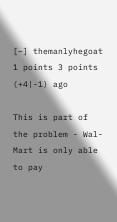[–] themanlyhegoat 1 points 3 points (+4|-1) ago

This is part of the problem - Wal-Mart is only able to pay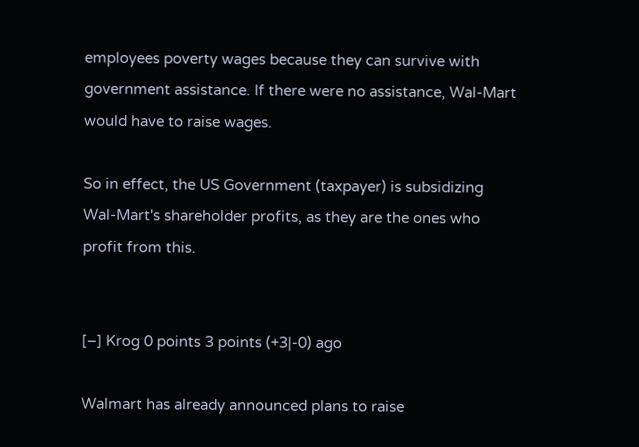employees poverty wages because they can survive with government assistance. If there were no assistance, Wal-Mart would have to raise wages.

So in effect, the US Government (taxpayer) is subsidizing Wal-Mart's shareholder profits, as they are the ones who profit from this.


[–] Krog 0 points 3 points (+3|-0) ago

Walmart has already announced plans to raise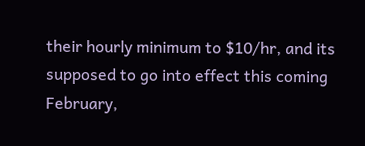their hourly minimum to $10/hr, and its supposed to go into effect this coming February,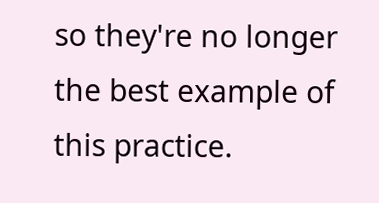so they're no longer the best example of this practice.